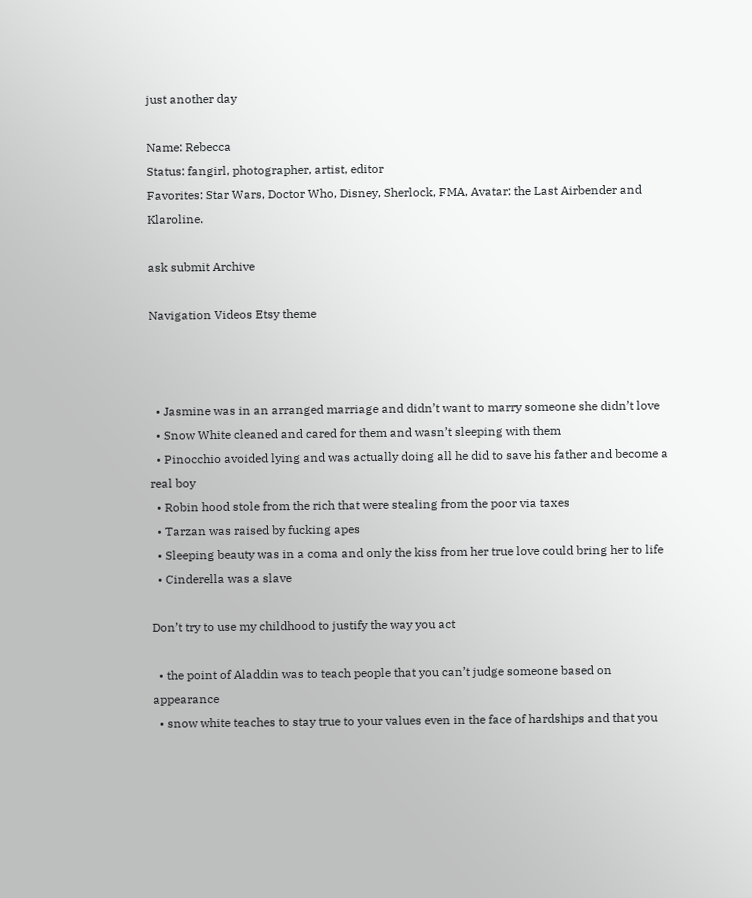just another day

Name: Rebecca
Status: fangirl, photographer, artist, editor
Favorites: Star Wars, Doctor Who, Disney, Sherlock, FMA, Avatar: the Last Airbender and Klaroline.

ask submit Archive

Navigation Videos Etsy theme



  • Jasmine was in an arranged marriage and didn’t want to marry someone she didn’t love
  • Snow White cleaned and cared for them and wasn’t sleeping with them
  • Pinocchio avoided lying and was actually doing all he did to save his father and become a real boy
  • Robin hood stole from the rich that were stealing from the poor via taxes
  • Tarzan was raised by fucking apes
  • Sleeping beauty was in a coma and only the kiss from her true love could bring her to life
  • Cinderella was a slave

Don’t try to use my childhood to justify the way you act

  • the point of Aladdin was to teach people that you can’t judge someone based on appearance
  • snow white teaches to stay true to your values even in the face of hardships and that you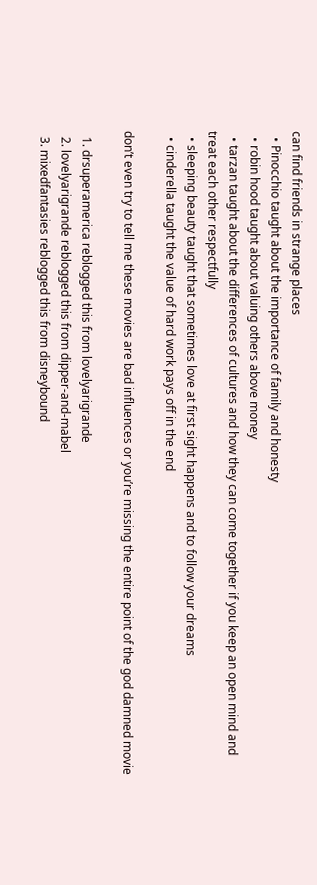can find friends in strange places
  • Pinocchio taught about the importance of family and honesty
  • robin hood taught about valuing others above money
  • tarzan taught about the differences of cultures and how they can come together if you keep an open mind and treat each other respectfully
  • sleeping beauty taught that sometimes love at first sight happens and to follow your dreams
  • cinderella taught the value of hard work pays off in the end

don’t even try to tell me these movies are bad influences or you’re missing the entire point of the god damned movie

  1. drsuperamerica reblogged this from lovelyarigrande
  2. lovelyarigrande reblogged this from dipper-and-mabel
  3. mixedfantasies reblogged this from disneybound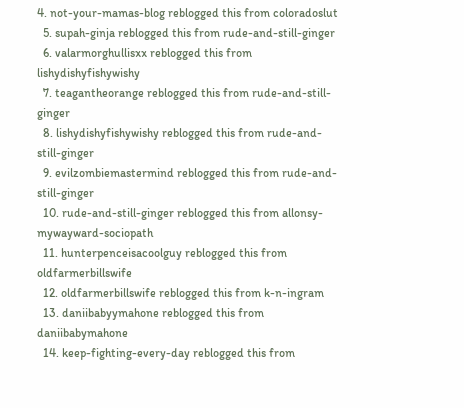4. not-your-mamas-blog reblogged this from coloradoslut
  5. supah-ginja reblogged this from rude-and-still-ginger
  6. valarmorghullisxx reblogged this from lishydishyfishywishy
  7. teagantheorange reblogged this from rude-and-still-ginger
  8. lishydishyfishywishy reblogged this from rude-and-still-ginger
  9. evilzombiemastermind reblogged this from rude-and-still-ginger
  10. rude-and-still-ginger reblogged this from allonsy-mywayward-sociopath
  11. hunterpenceisacoolguy reblogged this from oldfarmerbillswife
  12. oldfarmerbillswife reblogged this from k-n-ingram
  13. daniibabyymahone reblogged this from daniibabymahone
  14. keep-fighting-every-day reblogged this from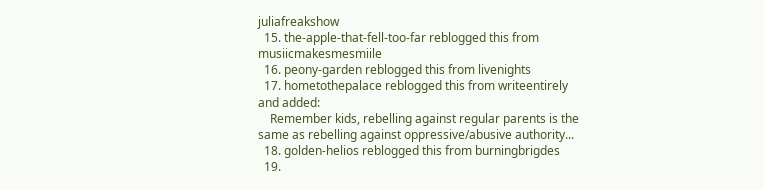juliafreakshow
  15. the-apple-that-fell-too-far reblogged this from musiicmakesmesmiile
  16. peony-garden reblogged this from livenights
  17. hometothepalace reblogged this from writeentirely and added:
    Remember kids, rebelling against regular parents is the same as rebelling against oppressive/abusive authority...
  18. golden-helios reblogged this from burningbrigdes
  19.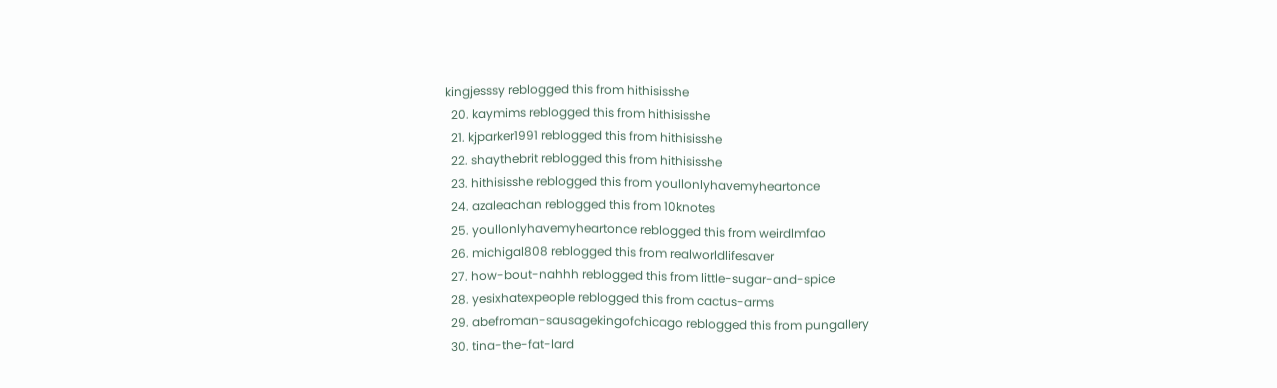kingjesssy reblogged this from hithisisshe
  20. kaymims reblogged this from hithisisshe
  21. kjparker1991 reblogged this from hithisisshe
  22. shaythebrit reblogged this from hithisisshe
  23. hithisisshe reblogged this from youllonlyhavemyheartonce
  24. azaleachan reblogged this from 10knotes
  25. youllonlyhavemyheartonce reblogged this from weirdlmfao
  26. michigal808 reblogged this from realworldlifesaver
  27. how-bout-nahhh reblogged this from little-sugar-and-spice
  28. yesixhatexpeople reblogged this from cactus-arms
  29. abefroman-sausagekingofchicago reblogged this from pungallery
  30. tina-the-fat-lard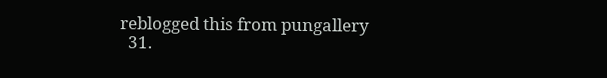reblogged this from pungallery
  31.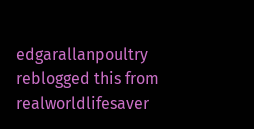edgarallanpoultry reblogged this from realworldlifesaver